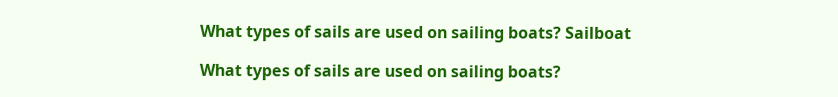What types of sails are used on sailing boats? Sailboat

What types of sails are used on sailing boats?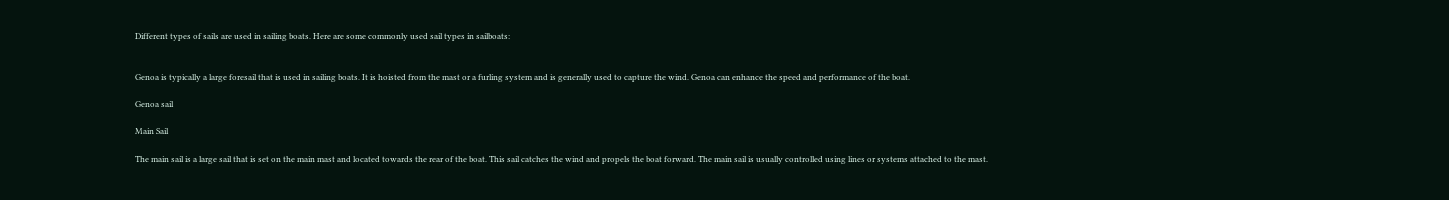Different types of sails are used in sailing boats. Here are some commonly used sail types in sailboats:


Genoa is typically a large foresail that is used in sailing boats. It is hoisted from the mast or a furling system and is generally used to capture the wind. Genoa can enhance the speed and performance of the boat.

Genoa sail

Main Sail

The main sail is a large sail that is set on the main mast and located towards the rear of the boat. This sail catches the wind and propels the boat forward. The main sail is usually controlled using lines or systems attached to the mast.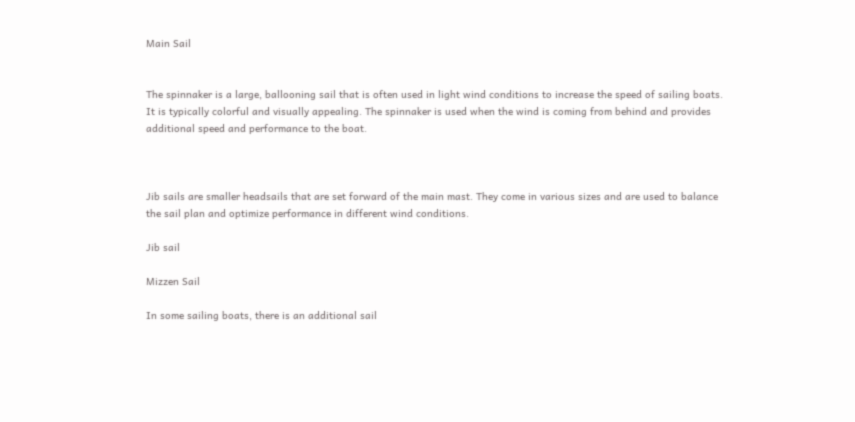Main Sail


The spinnaker is a large, ballooning sail that is often used in light wind conditions to increase the speed of sailing boats. It is typically colorful and visually appealing. The spinnaker is used when the wind is coming from behind and provides additional speed and performance to the boat.



Jib sails are smaller headsails that are set forward of the main mast. They come in various sizes and are used to balance the sail plan and optimize performance in different wind conditions.

Jib sail

Mizzen Sail

In some sailing boats, there is an additional sail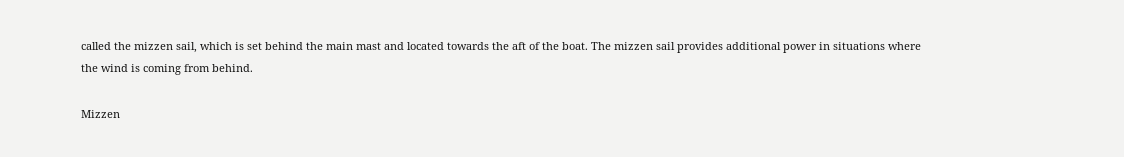called the mizzen sail, which is set behind the main mast and located towards the aft of the boat. The mizzen sail provides additional power in situations where the wind is coming from behind.

Mizzen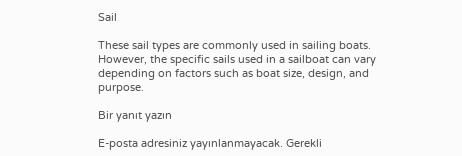Sail

These sail types are commonly used in sailing boats. However, the specific sails used in a sailboat can vary depending on factors such as boat size, design, and purpose.

Bir yanıt yazın

E-posta adresiniz yayınlanmayacak. Gerekli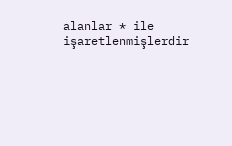alanlar * ile işaretlenmişlerdir